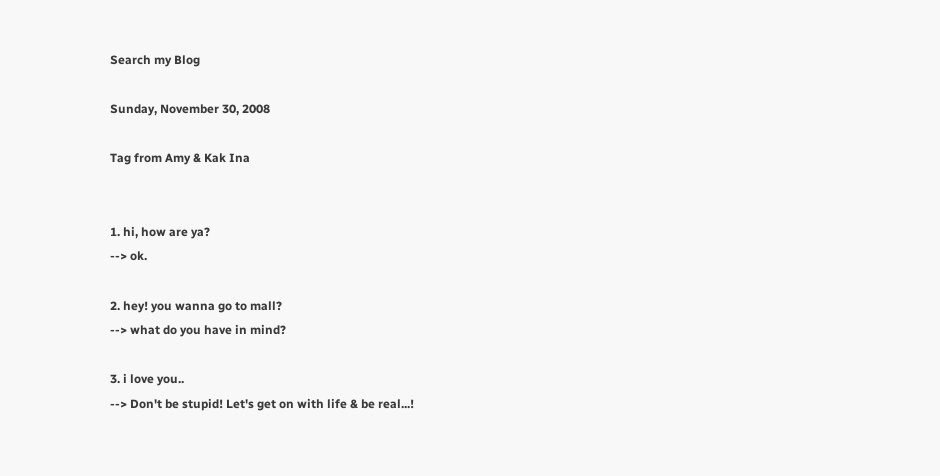Search my Blog

Sunday, November 30, 2008

Tag from Amy & Kak Ina


1. hi, how are ya?
--> ok.

2. hey! you wanna go to mall?
--> what do you have in mind?

3. i love you..
--> Don't be stupid! Let's get on with life & be real...!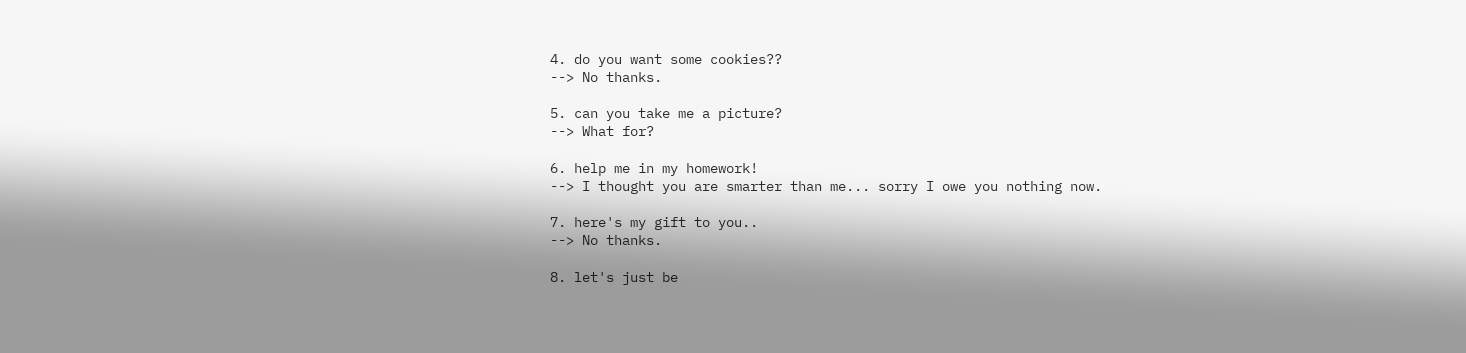4. do you want some cookies??
--> No thanks.

5. can you take me a picture?
--> What for?

6. help me in my homework!
--> I thought you are smarter than me... sorry I owe you nothing now.

7. here's my gift to you..
--> No thanks.

8. let's just be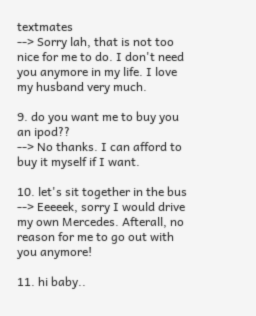textmates
--> Sorry lah, that is not too nice for me to do. I don't need you anymore in my life. I love my husband very much.

9. do you want me to buy you an ipod??
--> No thanks. I can afford to buy it myself if I want.

10. let's sit together in the bus
--> Eeeeek, sorry I would drive my own Mercedes. Afterall, no reason for me to go out with you anymore!

11. hi baby..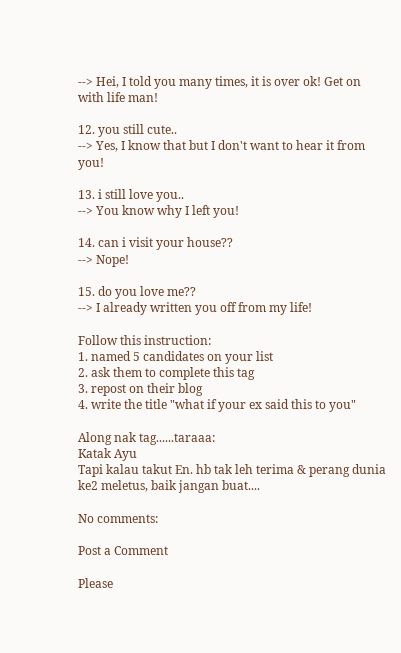--> Hei, I told you many times, it is over ok! Get on with life man!

12. you still cute..
--> Yes, I know that but I don't want to hear it from you!

13. i still love you..
--> You know why I left you!

14. can i visit your house??
--> Nope!

15. do you love me??
--> I already written you off from my life!

Follow this instruction:
1. named 5 candidates on your list
2. ask them to complete this tag
3. repost on their blog
4. write the title "what if your ex said this to you"

Along nak tag......taraaa:
Katak Ayu
Tapi kalau takut En. hb tak leh terima & perang dunia ke2 meletus, baik jangan buat....

No comments:

Post a Comment

Please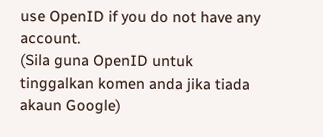use OpenID if you do not have any account.
(Sila guna OpenID untuk tinggalkan komen anda jika tiada akaun Google)